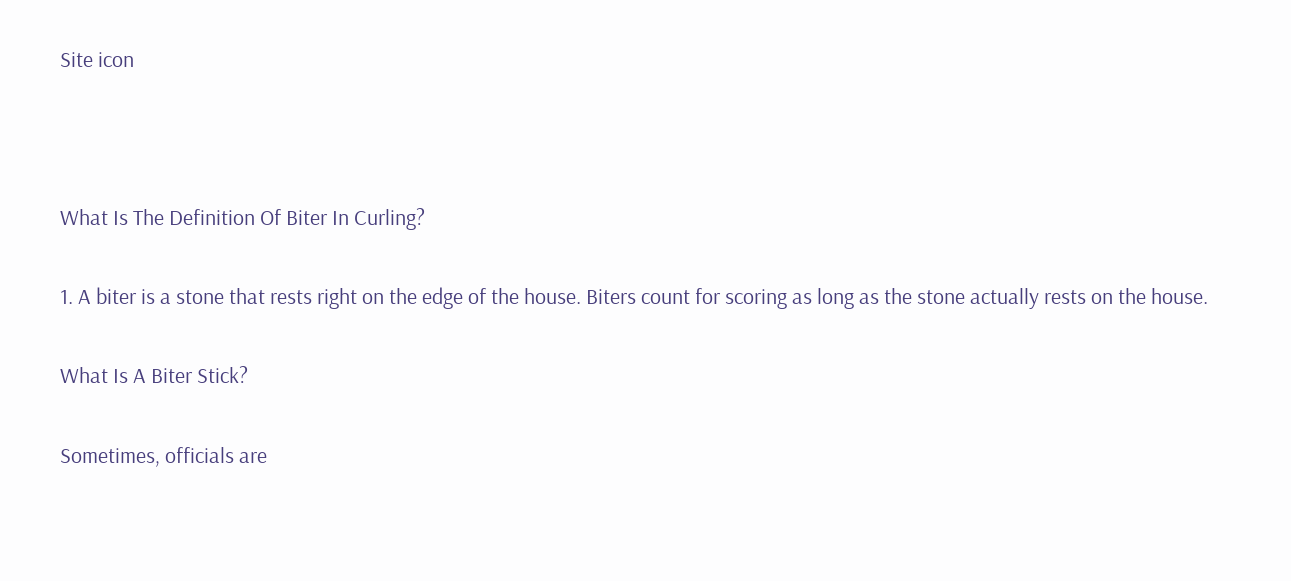Site icon



What Is The Definition Of Biter In Curling?

1. A biter is a stone that rests right on the edge of the house. Biters count for scoring as long as the stone actually rests on the house.

What Is A Biter Stick?

Sometimes, officials are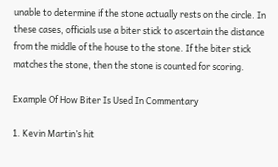unable to determine if the stone actually rests on the circle. In these cases, officials use a biter stick to ascertain the distance from the middle of the house to the stone. If the biter stick matches the stone, then the stone is counted for scoring.

Example Of How Biter Is Used In Commentary

1. Kevin Martin’s hit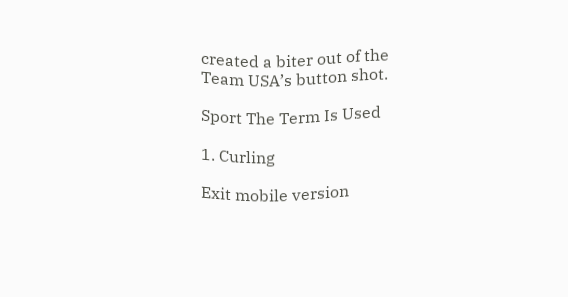created a biter out of the Team USA’s button shot.

Sport The Term Is Used

1. Curling

Exit mobile version